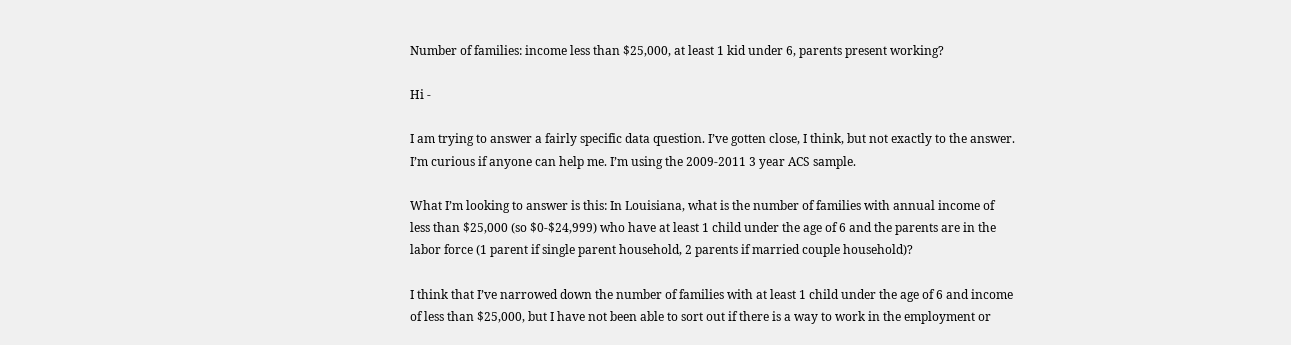Number of families: income less than $25,000, at least 1 kid under 6, parents present working?

Hi -

I am trying to answer a fairly specific data question. I’ve gotten close, I think, but not exactly to the answer. I’m curious if anyone can help me. I’m using the 2009-2011 3 year ACS sample.

What I’m looking to answer is this: In Louisiana, what is the number of families with annual income of less than $25,000 (so $0-$24,999) who have at least 1 child under the age of 6 and the parents are in the labor force (1 parent if single parent household, 2 parents if married couple household)?

I think that I’ve narrowed down the number of families with at least 1 child under the age of 6 and income of less than $25,000, but I have not been able to sort out if there is a way to work in the employment or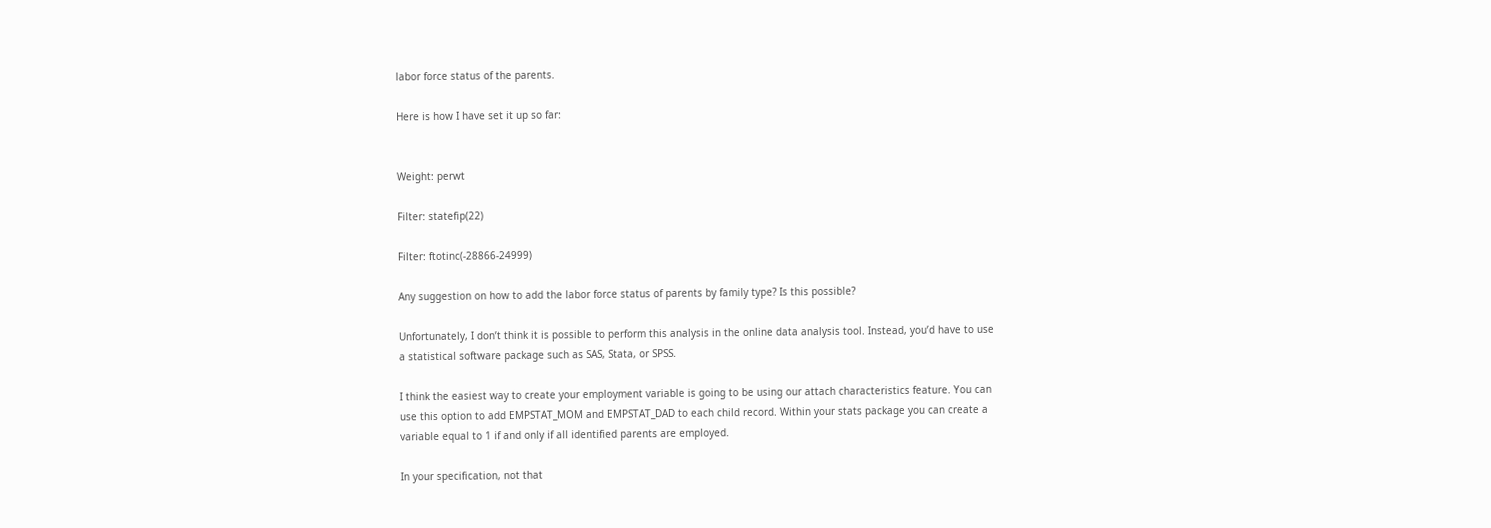labor force status of the parents.

Here is how I have set it up so far:


Weight: perwt

Filter: statefip(22)

Filter: ftotinc(-28866-24999)

Any suggestion on how to add the labor force status of parents by family type? Is this possible?

Unfortunately, I don’t think it is possible to perform this analysis in the online data analysis tool. Instead, you’d have to use a statistical software package such as SAS, Stata, or SPSS.

I think the easiest way to create your employment variable is going to be using our attach characteristics feature. You can use this option to add EMPSTAT_MOM and EMPSTAT_DAD to each child record. Within your stats package you can create a variable equal to 1 if and only if all identified parents are employed.

In your specification, not that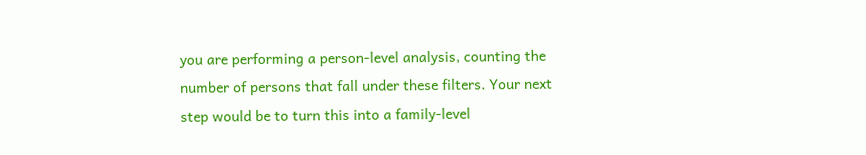you are performing a person-level analysis, counting the number of persons that fall under these filters. Your next step would be to turn this into a family-level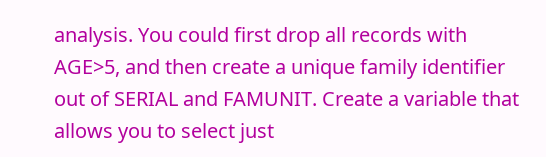analysis. You could first drop all records with AGE>5, and then create a unique family identifier out of SERIAL and FAMUNIT. Create a variable that allows you to select just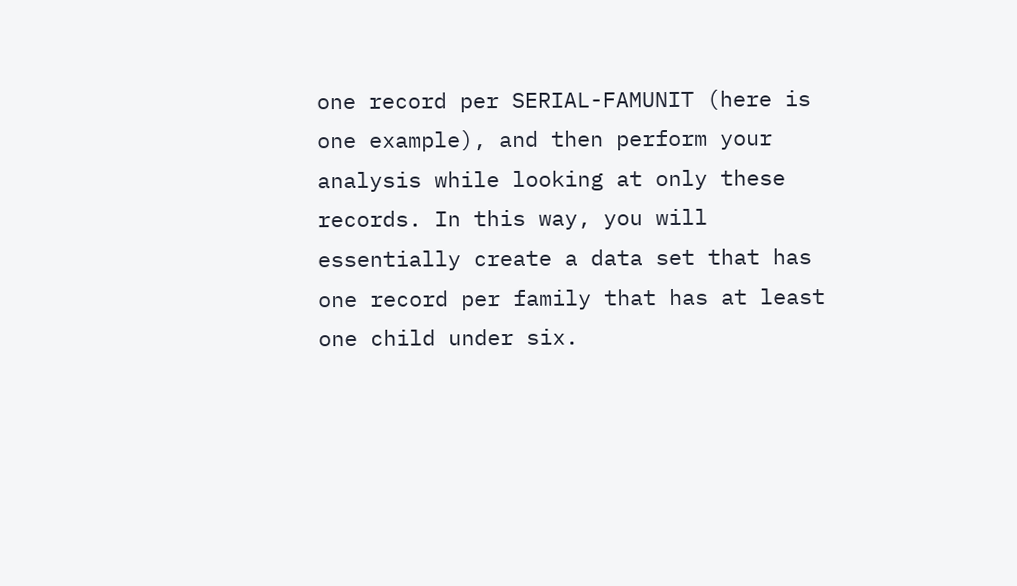one record per SERIAL-FAMUNIT (here is one example), and then perform your analysis while looking at only these records. In this way, you will essentially create a data set that has one record per family that has at least one child under six.